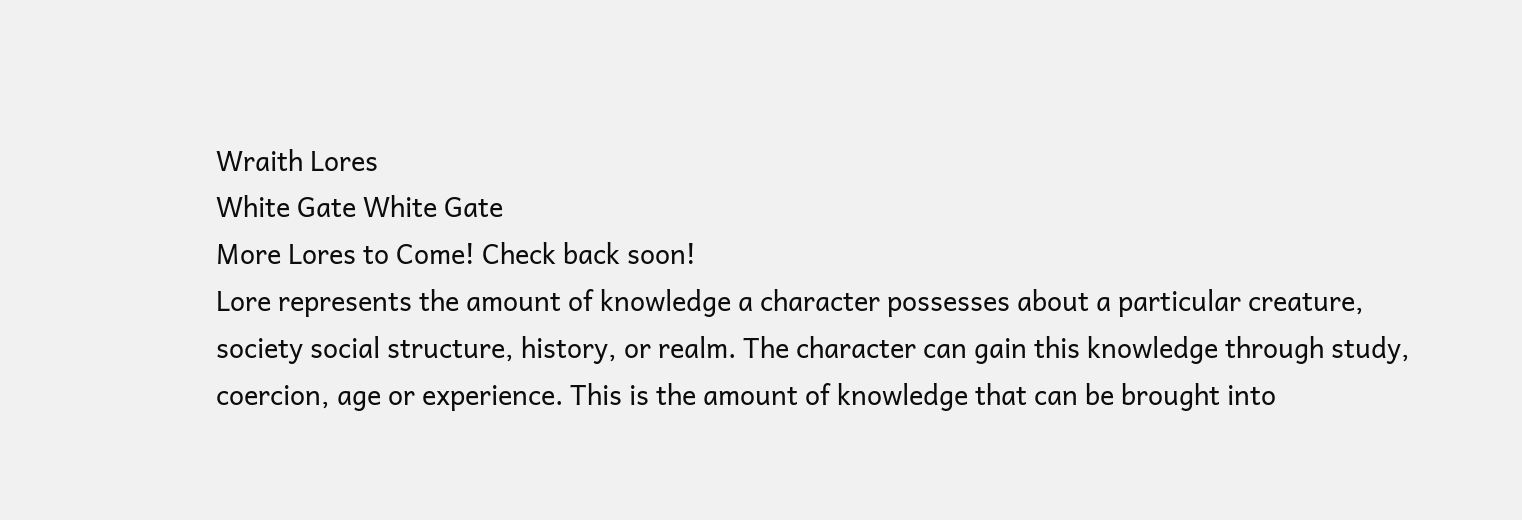Wraith Lores
White Gate White Gate
More Lores to Come! Check back soon!
Lore represents the amount of knowledge a character possesses about a particular creature, society social structure, history, or realm. The character can gain this knowledge through study, coercion, age or experience. This is the amount of knowledge that can be brought into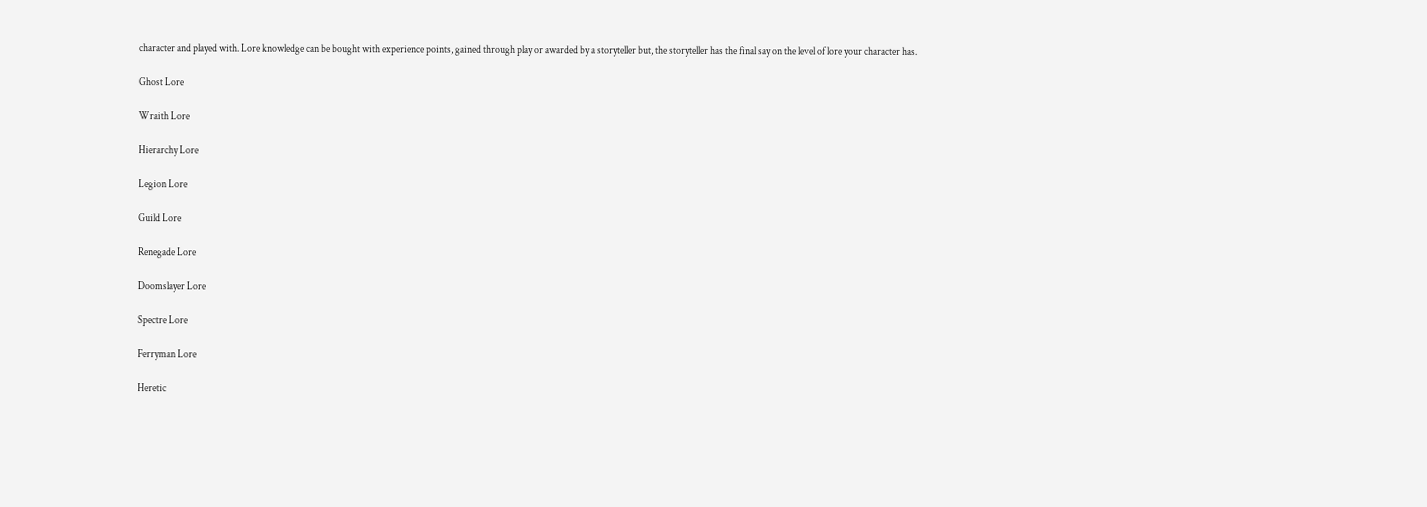character and played with. Lore knowledge can be bought with experience points, gained through play or awarded by a storyteller but, the storyteller has the final say on the level of lore your character has.

Ghost Lore

Wraith Lore

Hierarchy Lore

Legion Lore

Guild Lore

Renegade Lore

Doomslayer Lore

Spectre Lore

Ferryman Lore

Heretic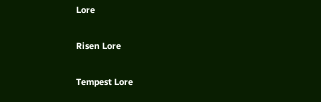Lore

Risen Lore

Tempest Lore